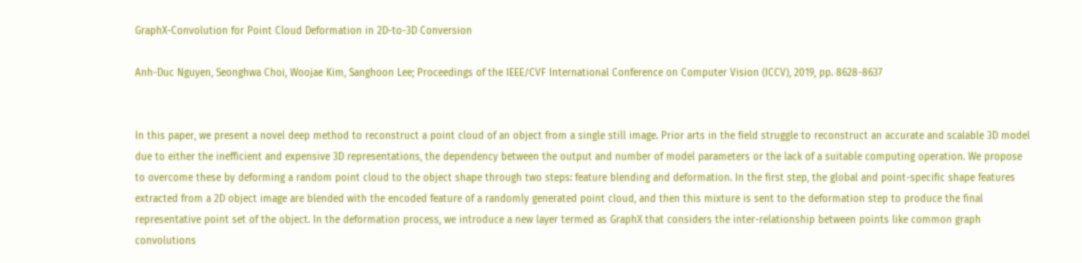GraphX-Convolution for Point Cloud Deformation in 2D-to-3D Conversion

Anh-Duc Nguyen, Seonghwa Choi, Woojae Kim, Sanghoon Lee; Proceedings of the IEEE/CVF International Conference on Computer Vision (ICCV), 2019, pp. 8628-8637


In this paper, we present a novel deep method to reconstruct a point cloud of an object from a single still image. Prior arts in the field struggle to reconstruct an accurate and scalable 3D model due to either the inefficient and expensive 3D representations, the dependency between the output and number of model parameters or the lack of a suitable computing operation. We propose to overcome these by deforming a random point cloud to the object shape through two steps: feature blending and deformation. In the first step, the global and point-specific shape features extracted from a 2D object image are blended with the encoded feature of a randomly generated point cloud, and then this mixture is sent to the deformation step to produce the final representative point set of the object. In the deformation process, we introduce a new layer termed as GraphX that considers the inter-relationship between points like common graph convolutions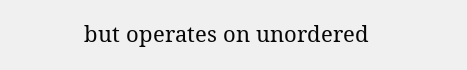but operates on unordered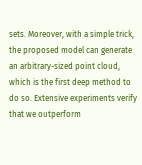sets. Moreover, with a simple trick, the proposed model can generate an arbitrary-sized point cloud, which is the first deep method to do so. Extensive experiments verify that we outperform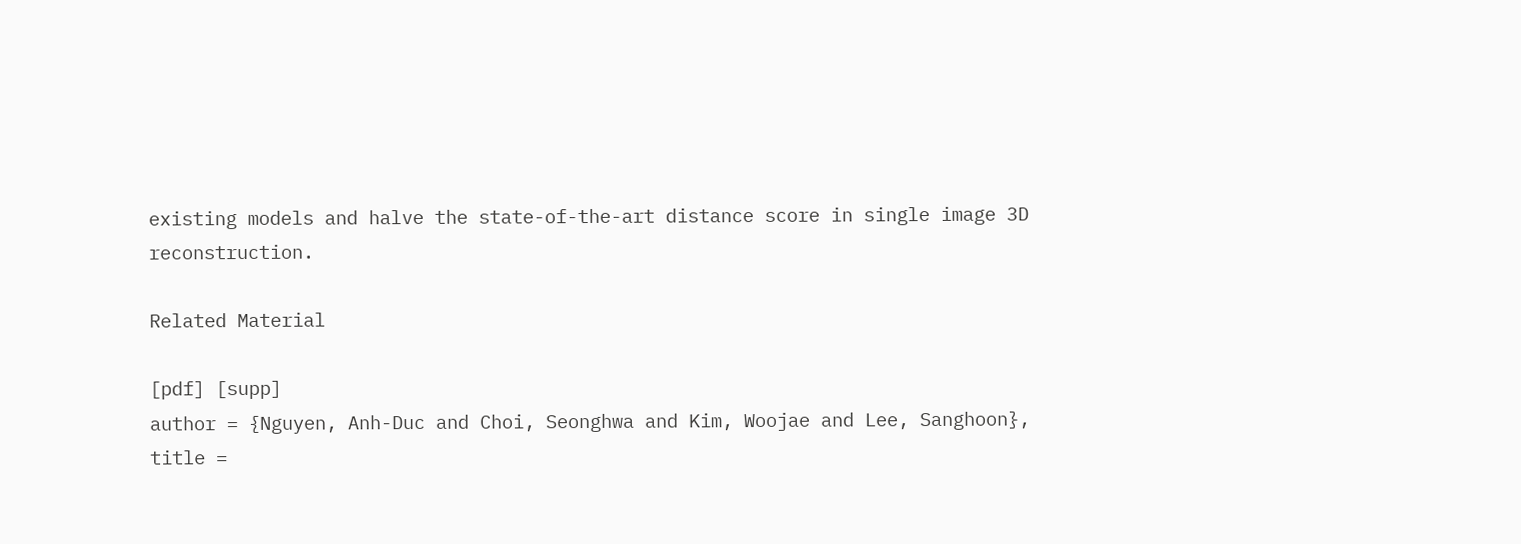existing models and halve the state-of-the-art distance score in single image 3D reconstruction.

Related Material

[pdf] [supp]
author = {Nguyen, Anh-Duc and Choi, Seonghwa and Kim, Woojae and Lee, Sanghoon},
title =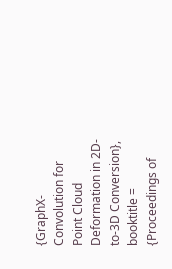{GraphX-Convolution for Point Cloud Deformation in 2D-to-3D Conversion},
booktitle = {Proceedings of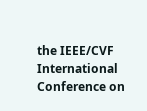the IEEE/CVF International Conference on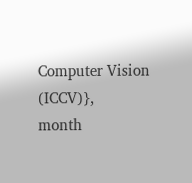Computer Vision (ICCV)},
month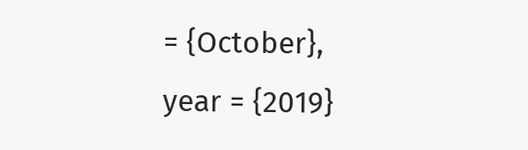= {October},
year = {2019}